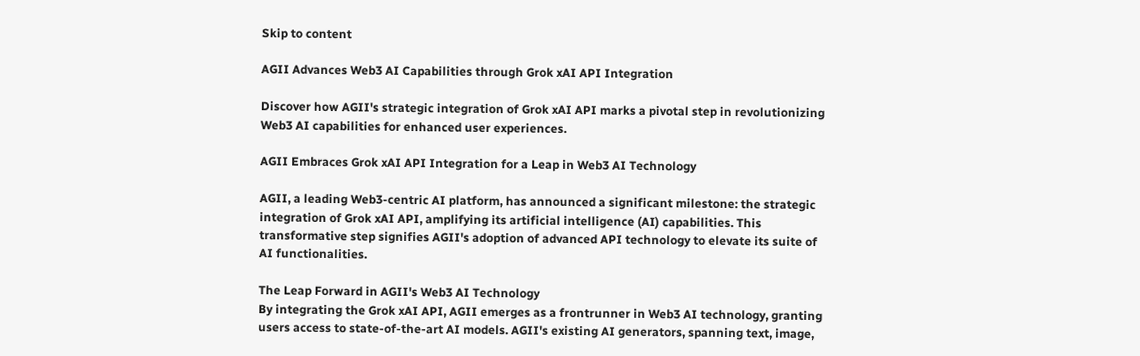Skip to content

AGII Advances Web3 AI Capabilities through Grok xAI API Integration

Discover how AGII's strategic integration of Grok xAI API marks a pivotal step in revolutionizing Web3 AI capabilities for enhanced user experiences.

AGII Embraces Grok xAI API Integration for a Leap in Web3 AI Technology

AGII, a leading Web3-centric AI platform, has announced a significant milestone: the strategic integration of Grok xAI API, amplifying its artificial intelligence (AI) capabilities. This transformative step signifies AGII's adoption of advanced API technology to elevate its suite of AI functionalities.

The Leap Forward in AGII's Web3 AI Technology
By integrating the Grok xAI API, AGII emerges as a frontrunner in Web3 AI technology, granting users access to state-of-the-art AI models. AGII's existing AI generators, spanning text, image,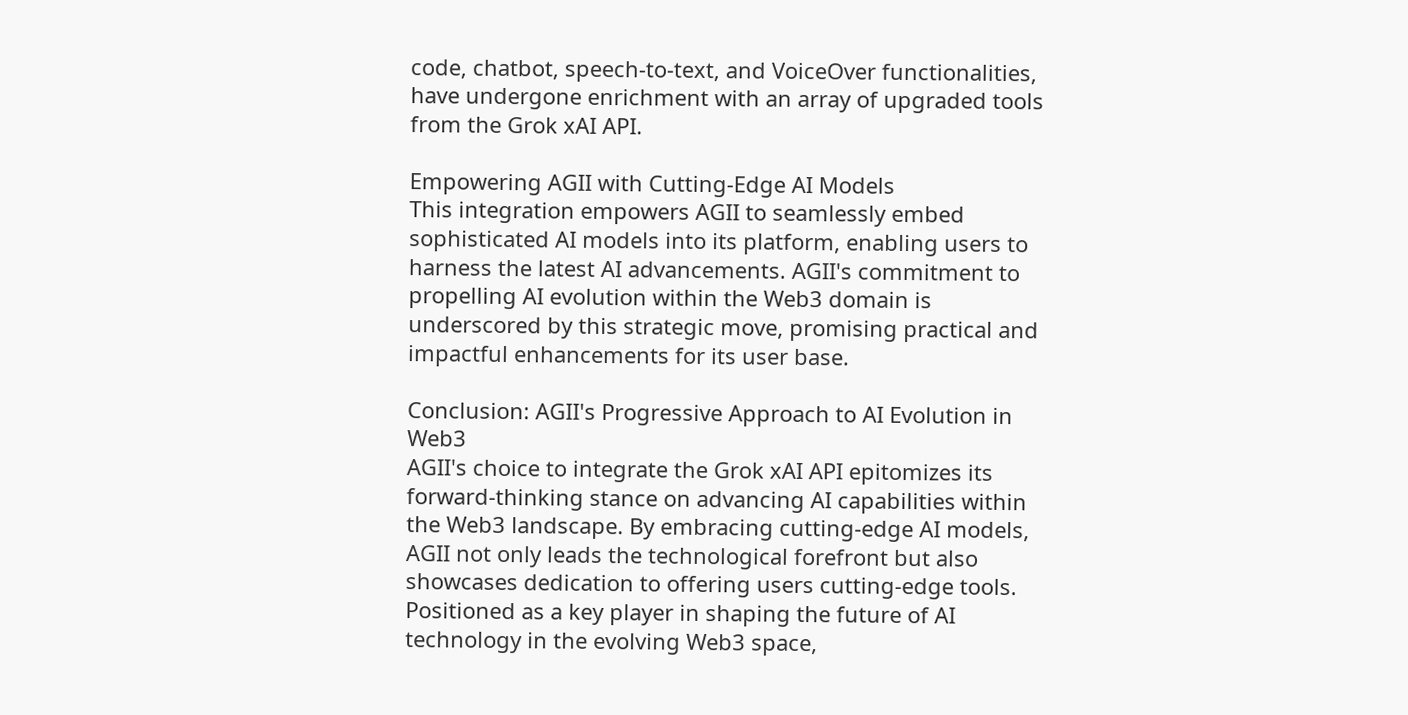code, chatbot, speech-to-text, and VoiceOver functionalities, have undergone enrichment with an array of upgraded tools from the Grok xAI API.

Empowering AGII with Cutting-Edge AI Models
This integration empowers AGII to seamlessly embed sophisticated AI models into its platform, enabling users to harness the latest AI advancements. AGII's commitment to propelling AI evolution within the Web3 domain is underscored by this strategic move, promising practical and impactful enhancements for its user base.

Conclusion: AGII's Progressive Approach to AI Evolution in Web3
AGII's choice to integrate the Grok xAI API epitomizes its forward-thinking stance on advancing AI capabilities within the Web3 landscape. By embracing cutting-edge AI models, AGII not only leads the technological forefront but also showcases dedication to offering users cutting-edge tools. Positioned as a key player in shaping the future of AI technology in the evolving Web3 space,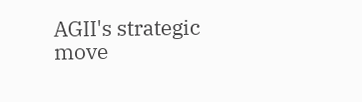AGII's strategic move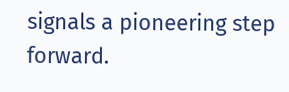signals a pioneering step forward.